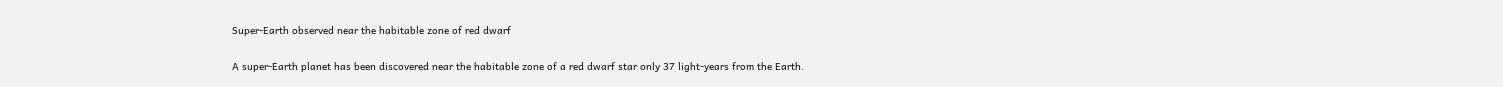Super-Earth observed near the habitable zone of red dwarf

A super-Earth planet has been discovered near the habitable zone of a red dwarf star only 37 light-years from the Earth.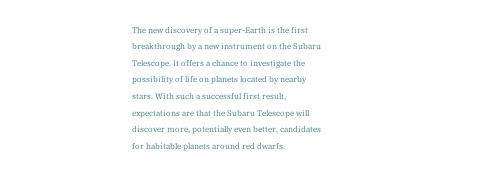The new discovery of a super-Earth is the first breakthrough by a new instrument on the Subaru Telescope. It offers a chance to investigate the possibility of life on planets located by nearby stars. With such a successful first result, expectations are that the Subaru Telescope will discover more, potentially even better, candidates for habitable planets around red dwarfs.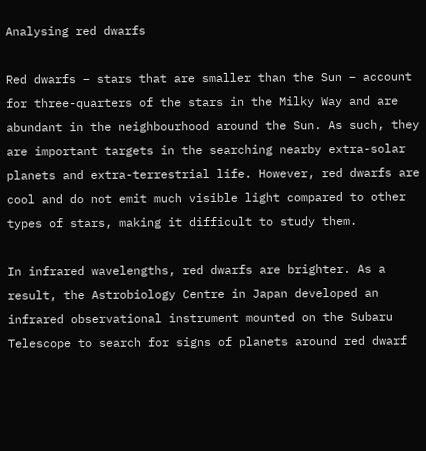Analysing red dwarfs

Red dwarfs – stars that are smaller than the Sun – account for three-quarters of the stars in the Milky Way and are abundant in the neighbourhood around the Sun. As such, they are important targets in the searching nearby extra-solar planets and extra-terrestrial life. However, red dwarfs are cool and do not emit much visible light compared to other types of stars, making it difficult to study them.

In infrared wavelengths, red dwarfs are brighter. As a result, the Astrobiology Centre in Japan developed an infrared observational instrument mounted on the Subaru Telescope to search for signs of planets around red dwarf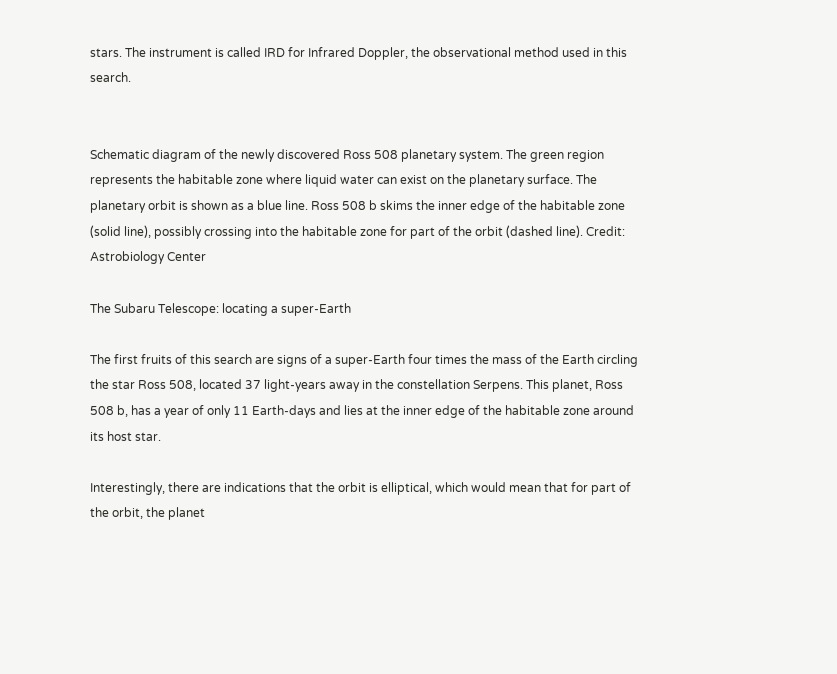stars. The instrument is called IRD for Infrared Doppler, the observational method used in this search.


Schematic diagram of the newly discovered Ross 508 planetary system. The green region represents the habitable zone where liquid water can exist on the planetary surface. The planetary orbit is shown as a blue line. Ross 508 b skims the inner edge of the habitable zone (solid line), possibly crossing into the habitable zone for part of the orbit (dashed line). Credit: Astrobiology Center

The Subaru Telescope: locating a super-Earth

The first fruits of this search are signs of a super-Earth four times the mass of the Earth circling the star Ross 508, located 37 light-years away in the constellation Serpens. This planet, Ross 508 b, has a year of only 11 Earth-days and lies at the inner edge of the habitable zone around its host star.

Interestingly, there are indications that the orbit is elliptical, which would mean that for part of the orbit, the planet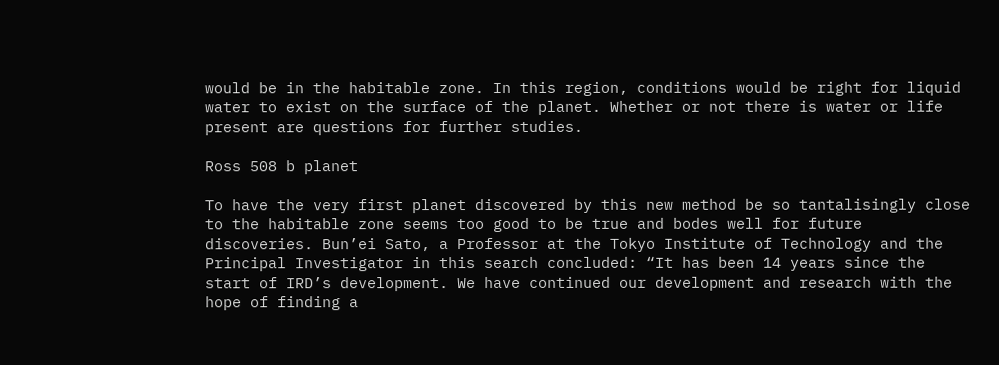would be in the habitable zone. In this region, conditions would be right for liquid water to exist on the surface of the planet. Whether or not there is water or life present are questions for further studies.

Ross 508 b planet

To have the very first planet discovered by this new method be so tantalisingly close to the habitable zone seems too good to be true and bodes well for future discoveries. Bun’ei Sato, a Professor at the Tokyo Institute of Technology and the Principal Investigator in this search concluded: “It has been 14 years since the start of IRD’s development. We have continued our development and research with the hope of finding a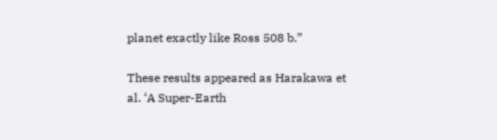planet exactly like Ross 508 b.”

These results appeared as Harakawa et al. ‘A Super-Earth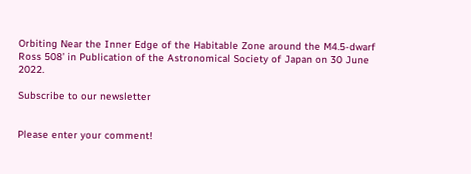Orbiting Near the Inner Edge of the Habitable Zone around the M4.5-dwarf Ross 508’ in Publication of the Astronomical Society of Japan on 30 June 2022.

Subscribe to our newsletter


Please enter your comment!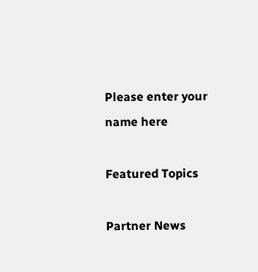Please enter your name here

Featured Topics

Partner News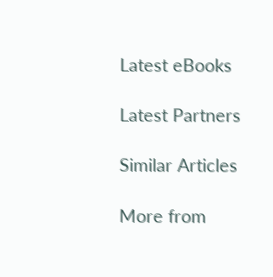Latest eBooks

Latest Partners

Similar Articles

More from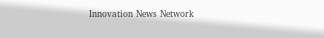Innovation News Network